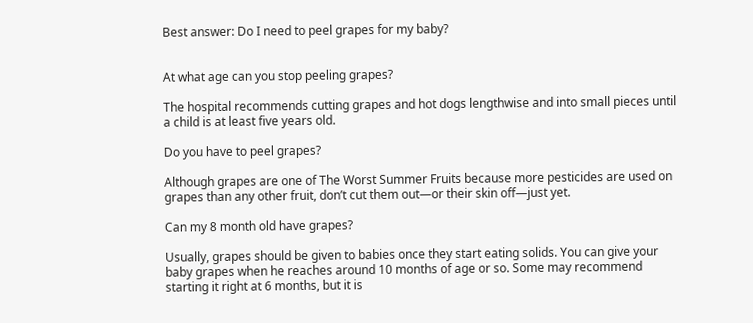Best answer: Do I need to peel grapes for my baby?


At what age can you stop peeling grapes?

The hospital recommends cutting grapes and hot dogs lengthwise and into small pieces until a child is at least five years old.

Do you have to peel grapes?

Although grapes are one of The Worst Summer Fruits because more pesticides are used on grapes than any other fruit, don’t cut them out—or their skin off—just yet.

Can my 8 month old have grapes?

Usually, grapes should be given to babies once they start eating solids. You can give your baby grapes when he reaches around 10 months of age or so. Some may recommend starting it right at 6 months, but it is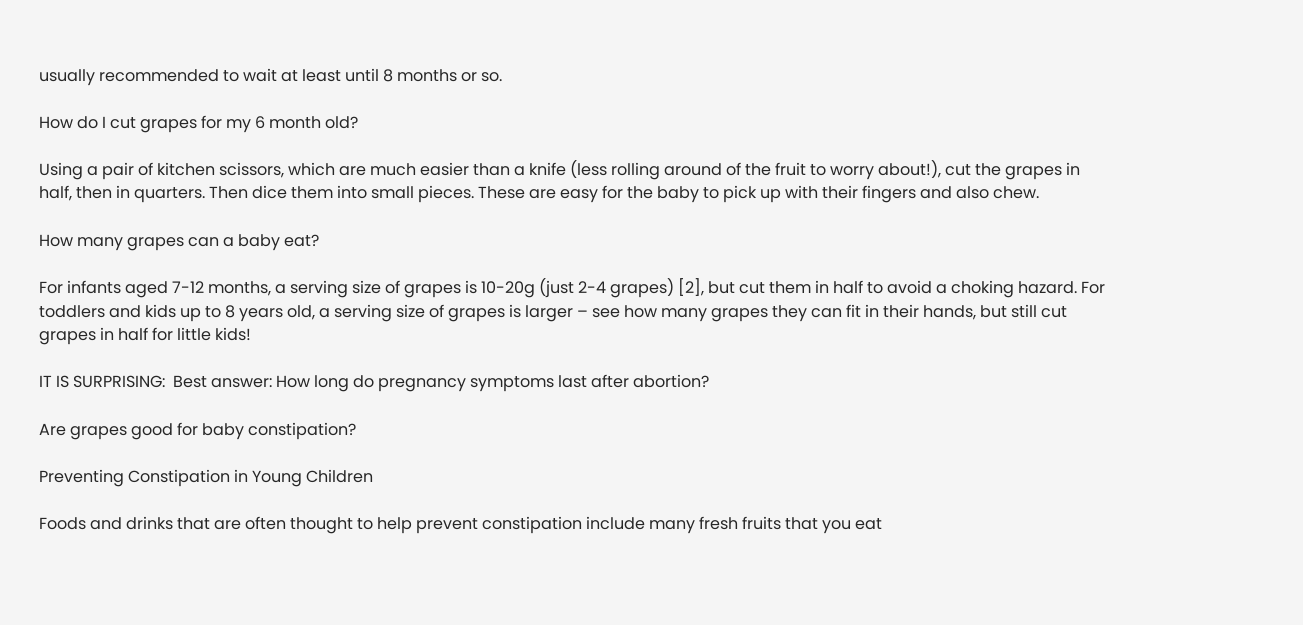usually recommended to wait at least until 8 months or so.

How do I cut grapes for my 6 month old?

Using a pair of kitchen scissors, which are much easier than a knife (less rolling around of the fruit to worry about!), cut the grapes in half, then in quarters. Then dice them into small pieces. These are easy for the baby to pick up with their fingers and also chew.

How many grapes can a baby eat?

For infants aged 7-12 months, a serving size of grapes is 10-20g (just 2-4 grapes) [2], but cut them in half to avoid a choking hazard. For toddlers and kids up to 8 years old, a serving size of grapes is larger – see how many grapes they can fit in their hands, but still cut grapes in half for little kids!

IT IS SURPRISING:  Best answer: How long do pregnancy symptoms last after abortion?

Are grapes good for baby constipation?

Preventing Constipation in Young Children

Foods and drinks that are often thought to help prevent constipation include many fresh fruits that you eat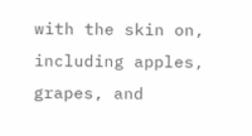with the skin on, including apples, grapes, and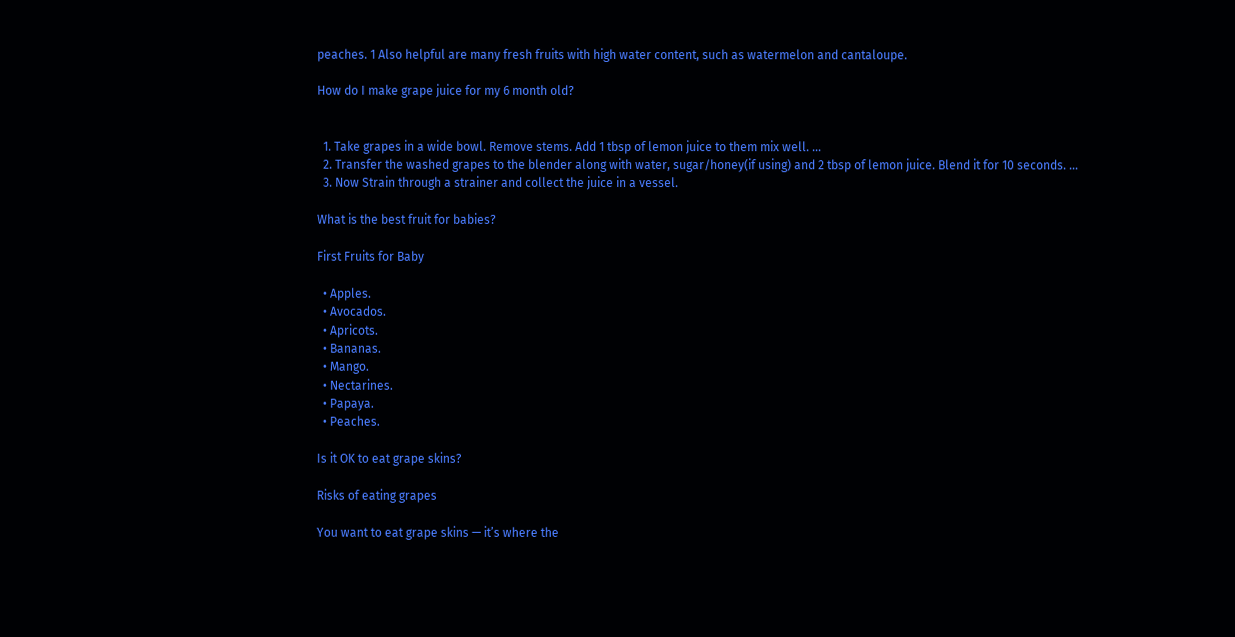peaches. 1 Also helpful are many fresh fruits with high water content, such as watermelon and cantaloupe.

How do I make grape juice for my 6 month old?


  1. Take grapes in a wide bowl. Remove stems. Add 1 tbsp of lemon juice to them mix well. …
  2. Transfer the washed grapes to the blender along with water, sugar/honey(if using) and 2 tbsp of lemon juice. Blend it for 10 seconds. …
  3. Now Strain through a strainer and collect the juice in a vessel.

What is the best fruit for babies?

First Fruits for Baby

  • Apples.
  • Avocados.
  • Apricots.
  • Bananas.
  • Mango.
  • Nectarines.
  • Papaya.
  • Peaches.

Is it OK to eat grape skins?

Risks of eating grapes

You want to eat grape skins — it’s where the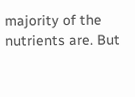majority of the nutrients are. But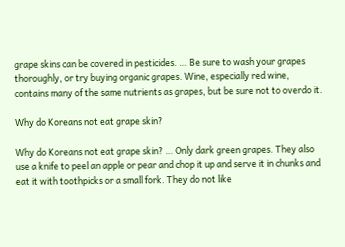grape skins can be covered in pesticides. … Be sure to wash your grapes thoroughly, or try buying organic grapes. Wine, especially red wine, contains many of the same nutrients as grapes, but be sure not to overdo it.

Why do Koreans not eat grape skin?

Why do Koreans not eat grape skin? … Only dark green grapes. They also use a knife to peel an apple or pear and chop it up and serve it in chunks and eat it with toothpicks or a small fork. They do not like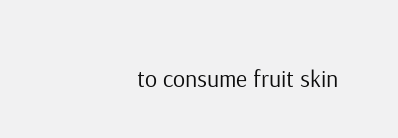to consume fruit skin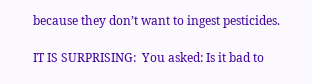because they don’t want to ingest pesticides.

IT IS SURPRISING:  You asked: Is it bad to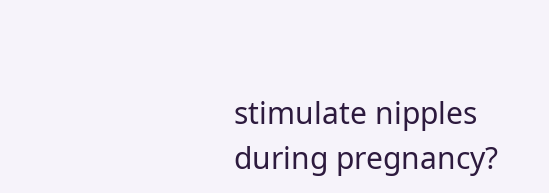stimulate nipples during pregnancy?